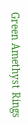Green Amethyst Rings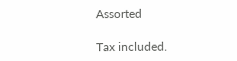Assorted

Tax included.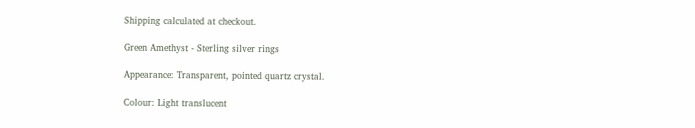Shipping calculated at checkout.

Green Amethyst - Sterling silver rings

Appearance: Transparent, pointed quartz crystal.

Colour: Light translucent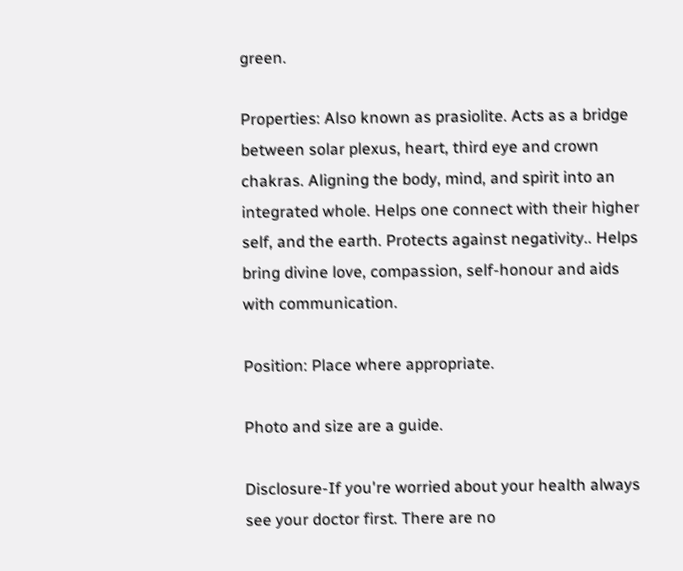green.

Properties: Also known as prasiolite. Acts as a bridge between solar plexus, heart, third eye and crown chakras. Aligning the body, mind, and spirit into an integrated whole. Helps one connect with their higher self, and the earth. Protects against negativity.. Helps bring divine love, compassion, self-honour and aids with communication.

Position: Place where appropriate.

Photo and size are a guide.

Disclosure-If you're worried about your health always see your doctor first. There are no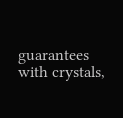guarantees with crystals,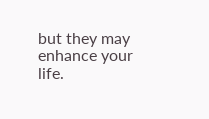but they may enhance your life.